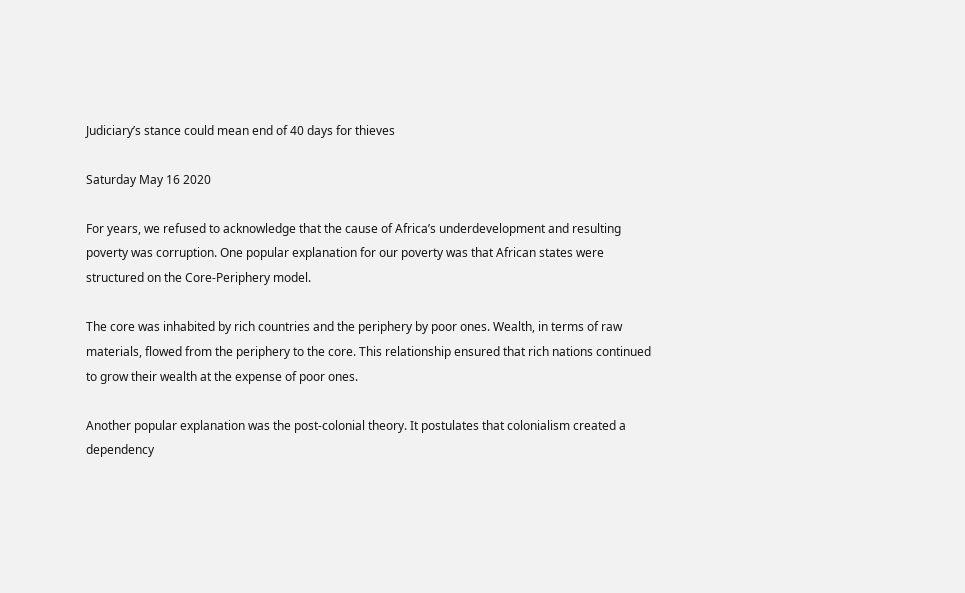Judiciary’s stance could mean end of 40 days for thieves

Saturday May 16 2020

For years, we refused to acknowledge that the cause of Africa’s underdevelopment and resulting poverty was corruption. One popular explanation for our poverty was that African states were structured on the Core-Periphery model.

The core was inhabited by rich countries and the periphery by poor ones. Wealth, in terms of raw materials, flowed from the periphery to the core. This relationship ensured that rich nations continued to grow their wealth at the expense of poor ones.

Another popular explanation was the post-colonial theory. It postulates that colonialism created a dependency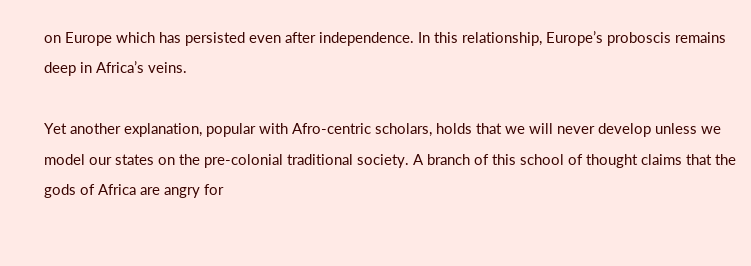on Europe which has persisted even after independence. In this relationship, Europe’s proboscis remains deep in Africa’s veins.

Yet another explanation, popular with Afro-centric scholars, holds that we will never develop unless we model our states on the pre-colonial traditional society. A branch of this school of thought claims that the gods of Africa are angry for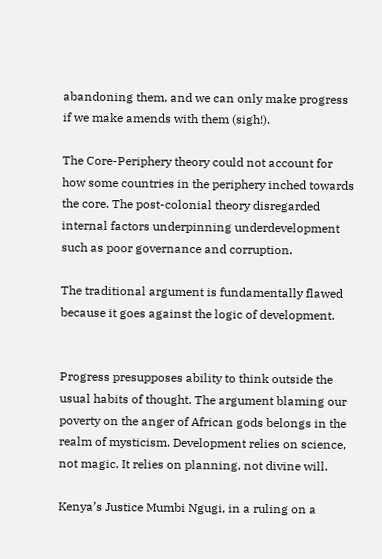abandoning them, and we can only make progress if we make amends with them (sigh!).

The Core-Periphery theory could not account for how some countries in the periphery inched towards the core. The post-colonial theory disregarded internal factors underpinning underdevelopment such as poor governance and corruption.

The traditional argument is fundamentally flawed because it goes against the logic of development.


Progress presupposes ability to think outside the usual habits of thought. The argument blaming our poverty on the anger of African gods belongs in the realm of mysticism. Development relies on science, not magic. It relies on planning, not divine will.

Kenya’s Justice Mumbi Ngugi, in a ruling on a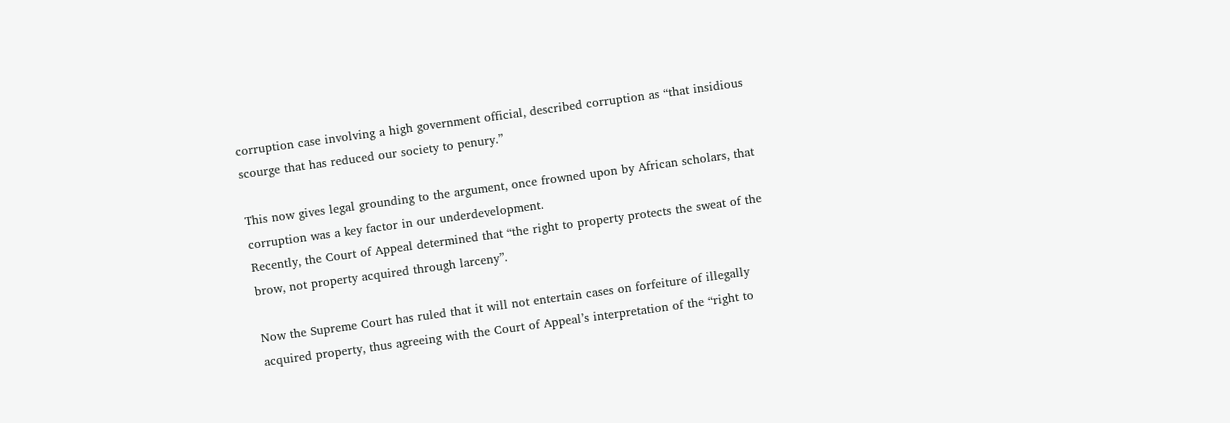corruption case involving a high government official, described corruption as “that insidious scourge that has reduced our society to penury.”

This now gives legal grounding to the argument, once frowned upon by African scholars, that corruption was a key factor in our underdevelopment.
Recently, the Court of Appeal determined that “the right to property protects the sweat of the brow, not property acquired through larceny”.

Now the Supreme Court has ruled that it will not entertain cases on forfeiture of illegally acquired property, thus agreeing with the Court of Appeal’s interpretation of the “right to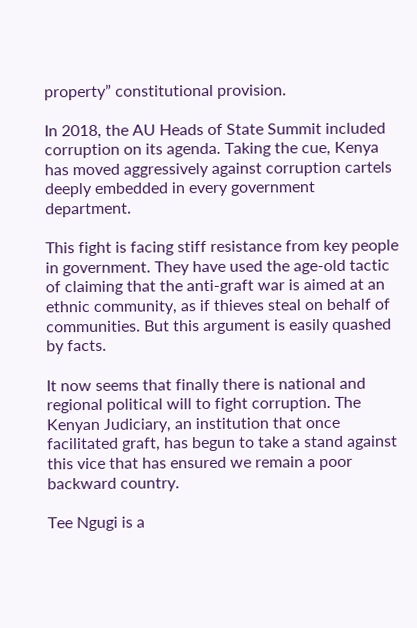property” constitutional provision.

In 2018, the AU Heads of State Summit included corruption on its agenda. Taking the cue, Kenya has moved aggressively against corruption cartels deeply embedded in every government department.

This fight is facing stiff resistance from key people in government. They have used the age-old tactic of claiming that the anti-graft war is aimed at an ethnic community, as if thieves steal on behalf of communities. But this argument is easily quashed by facts.

It now seems that finally there is national and regional political will to fight corruption. The Kenyan Judiciary, an institution that once facilitated graft, has begun to take a stand against this vice that has ensured we remain a poor backward country.

Tee Ngugi is a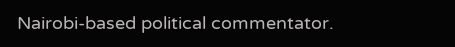Nairobi-based political commentator.